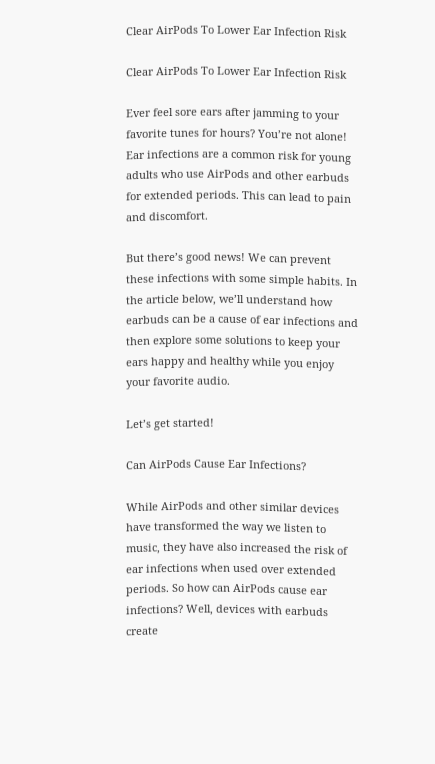Clear AirPods To Lower Ear Infection Risk

Clear AirPods To Lower Ear Infection Risk

Ever feel sore ears after jamming to your favorite tunes for hours? You’re not alone! Ear infections are a common risk for young adults who use AirPods and other earbuds for extended periods. This can lead to pain and discomfort.

But there’s good news! We can prevent these infections with some simple habits. In the article below, we’ll understand how earbuds can be a cause of ear infections and then explore some solutions to keep your ears happy and healthy while you enjoy your favorite audio.

Let’s get started!

Can AirPods Cause Ear Infections?

While AirPods and other similar devices have transformed the way we listen to music, they have also increased the risk of ear infections when used over extended periods. So how can AirPods cause ear infections? Well, devices with earbuds create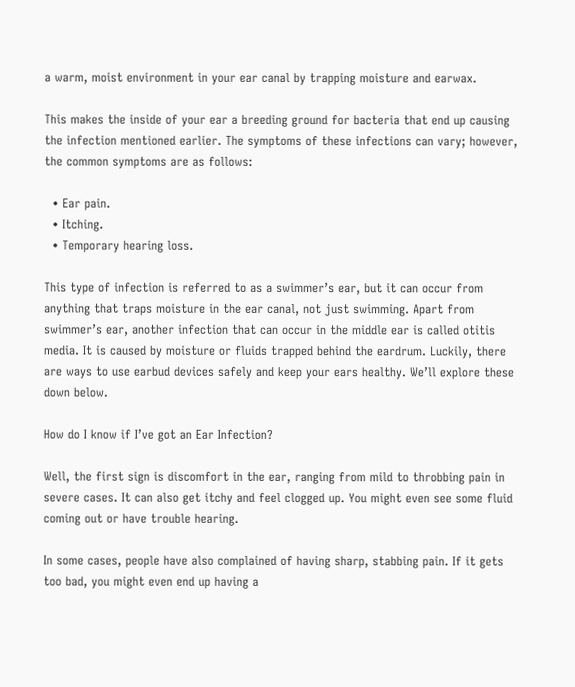a warm, moist environment in your ear canal by trapping moisture and earwax.

This makes the inside of your ear a breeding ground for bacteria that end up causing the infection mentioned earlier. The symptoms of these infections can vary; however, the common symptoms are as follows:

  • Ear pain.
  • Itching.
  • Temporary hearing loss.

This type of infection is referred to as a swimmer’s ear, but it can occur from anything that traps moisture in the ear canal, not just swimming. Apart from swimmer’s ear, another infection that can occur in the middle ear is called otitis media. It is caused by moisture or fluids trapped behind the eardrum. Luckily, there are ways to use earbud devices safely and keep your ears healthy. We’ll explore these down below.

How do I know if I’ve got an Ear Infection?

Well, the first sign is discomfort in the ear, ranging from mild to throbbing pain in severe cases. It can also get itchy and feel clogged up. You might even see some fluid coming out or have trouble hearing.

In some cases, people have also complained of having sharp, stabbing pain. If it gets too bad, you might even end up having a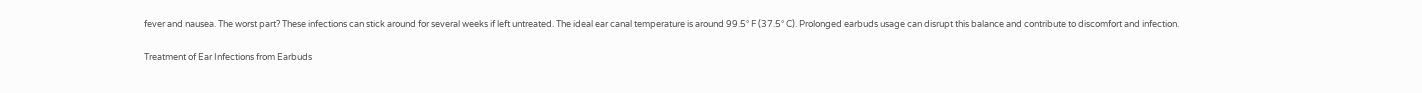fever and nausea. The worst part? These infections can stick around for several weeks if left untreated. The ideal ear canal temperature is around 99.5° F (37.5° C). Prolonged earbuds usage can disrupt this balance and contribute to discomfort and infection.

Treatment of Ear Infections from Earbuds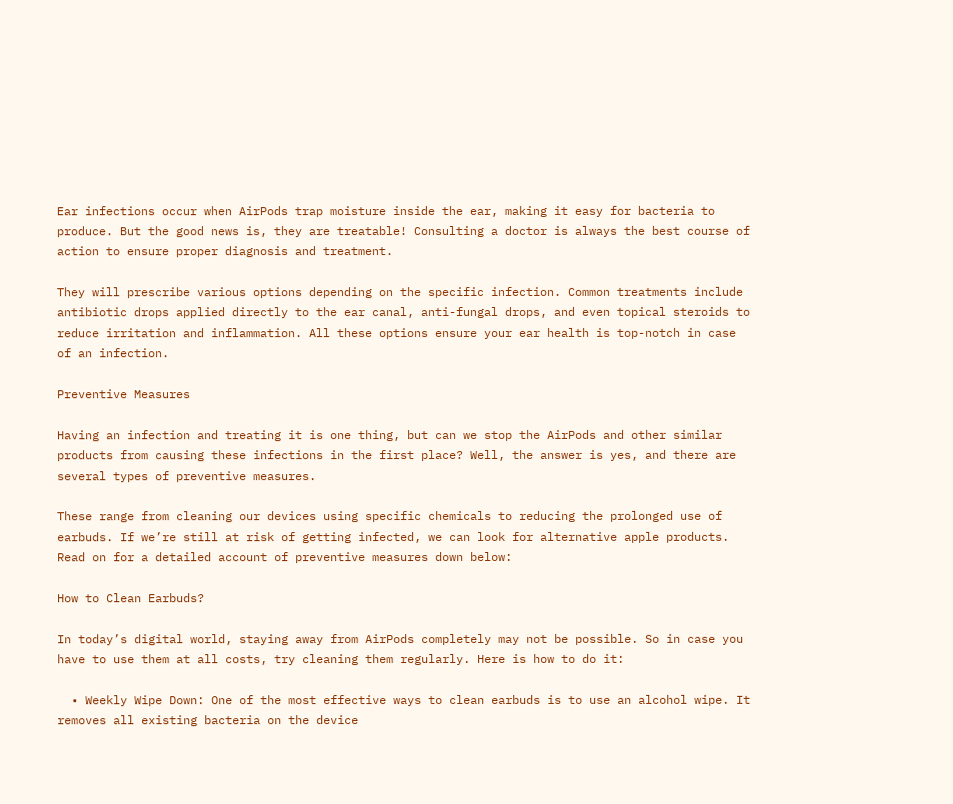Ear infections occur when AirPods trap moisture inside the ear, making it easy for bacteria to produce. But the good news is, they are treatable! Consulting a doctor is always the best course of action to ensure proper diagnosis and treatment.

They will prescribe various options depending on the specific infection. Common treatments include antibiotic drops applied directly to the ear canal, anti-fungal drops, and even topical steroids to reduce irritation and inflammation. All these options ensure your ear health is top-notch in case of an infection.

Preventive Measures

Having an infection and treating it is one thing, but can we stop the AirPods and other similar products from causing these infections in the first place? Well, the answer is yes, and there are several types of preventive measures.

These range from cleaning our devices using specific chemicals to reducing the prolonged use of earbuds. If we’re still at risk of getting infected, we can look for alternative apple products. Read on for a detailed account of preventive measures down below:

How to Clean Earbuds?

In today’s digital world, staying away from AirPods completely may not be possible. So in case you have to use them at all costs, try cleaning them regularly. Here is how to do it:

  • Weekly Wipe Down: One of the most effective ways to clean earbuds is to use an alcohol wipe. It removes all existing bacteria on the device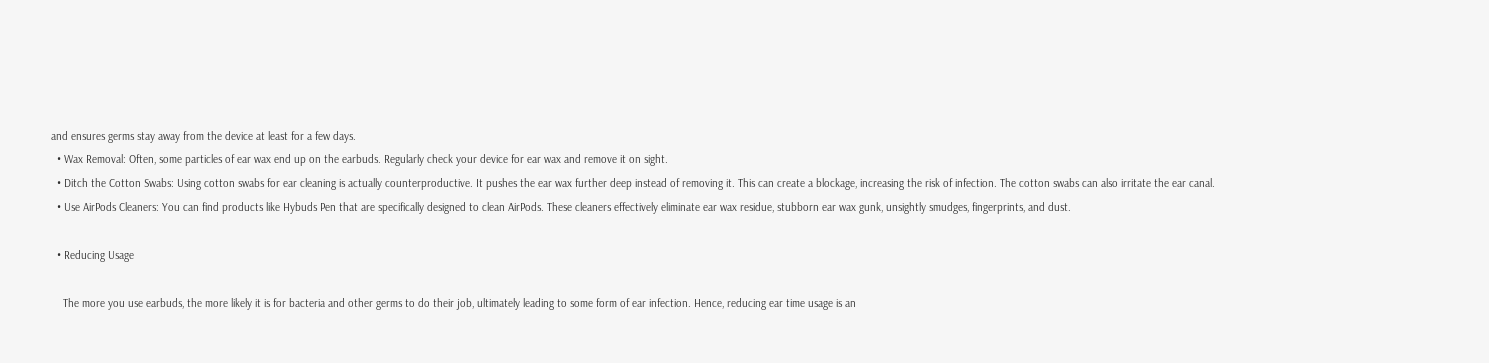and ensures germs stay away from the device at least for a few days.
  • Wax Removal: Often, some particles of ear wax end up on the earbuds. Regularly check your device for ear wax and remove it on sight.
  • Ditch the Cotton Swabs: Using cotton swabs for ear cleaning is actually counterproductive. It pushes the ear wax further deep instead of removing it. This can create a blockage, increasing the risk of infection. The cotton swabs can also irritate the ear canal.
  • Use AirPods Cleaners: You can find products like Hybuds Pen that are specifically designed to clean AirPods. These cleaners effectively eliminate ear wax residue, stubborn ear wax gunk, unsightly smudges, fingerprints, and dust.

  • Reducing Usage

    The more you use earbuds, the more likely it is for bacteria and other germs to do their job, ultimately leading to some form of ear infection. Hence, reducing ear time usage is an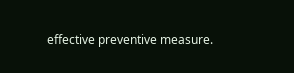effective preventive measure.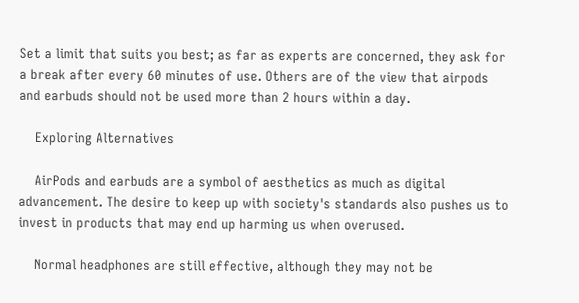Set a limit that suits you best; as far as experts are concerned, they ask for a break after every 60 minutes of use. Others are of the view that airpods and earbuds should not be used more than 2 hours within a day.

    Exploring Alternatives

    AirPods and earbuds are a symbol of aesthetics as much as digital advancement. The desire to keep up with society's standards also pushes us to invest in products that may end up harming us when overused.

    Normal headphones are still effective, although they may not be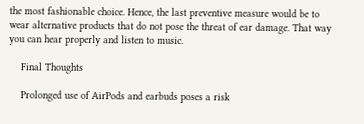the most fashionable choice. Hence, the last preventive measure would be to wear alternative products that do not pose the threat of ear damage. That way you can hear properly and listen to music.

    Final Thoughts

    Prolonged use of AirPods and earbuds poses a risk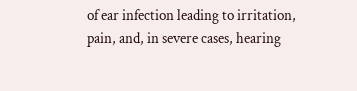of ear infection leading to irritation, pain, and, in severe cases, hearing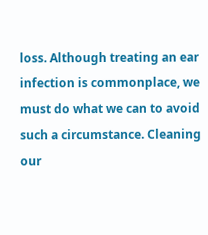loss. Although treating an ear infection is commonplace, we must do what we can to avoid such a circumstance. Cleaning our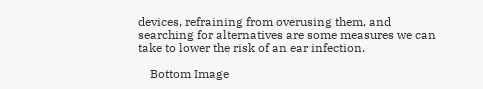devices, refraining from overusing them, and searching for alternatives are some measures we can take to lower the risk of an ear infection.

    Bottom Image